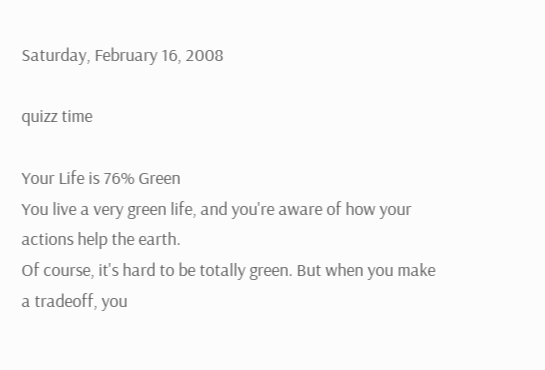Saturday, February 16, 2008

quizz time

Your Life is 76% Green
You live a very green life, and you're aware of how your actions help the earth.
Of course, it's hard to be totally green. But when you make a tradeoff, you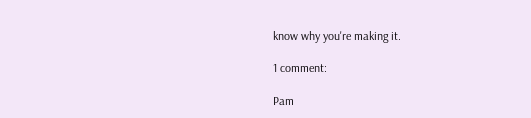know why you're making it.

1 comment:

Pam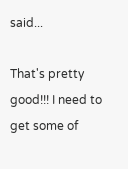said...

That's pretty good!!! I need to get some of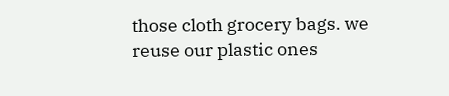those cloth grocery bags. we reuse our plastic ones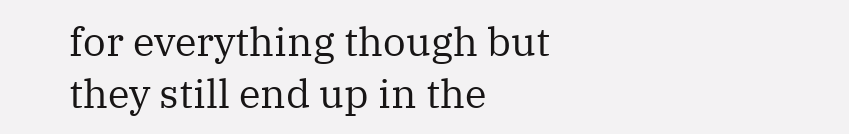for everything though but they still end up in the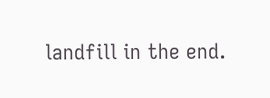landfill in the end.